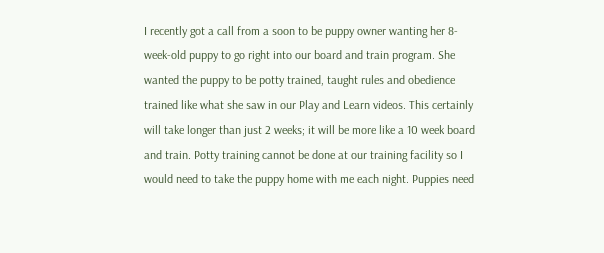I recently got a call from a soon to be puppy owner wanting her 8-week-old puppy to go right into our board and train program. She wanted the puppy to be potty trained, taught rules and obedience trained like what she saw in our Play and Learn videos. This certainly will take longer than just 2 weeks; it will be more like a 10 week board and train. Potty training cannot be done at our training facility so I would need to take the puppy home with me each night. Puppies need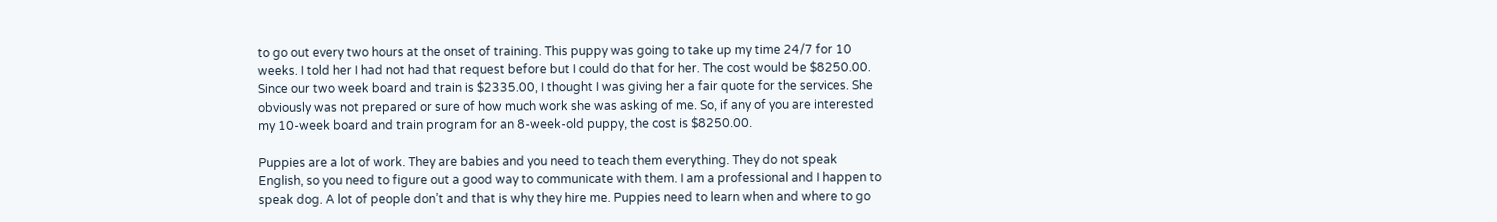to go out every two hours at the onset of training. This puppy was going to take up my time 24/7 for 10 weeks. I told her I had not had that request before but I could do that for her. The cost would be $8250.00. Since our two week board and train is $2335.00, I thought I was giving her a fair quote for the services. She obviously was not prepared or sure of how much work she was asking of me. So, if any of you are interested my 10-week board and train program for an 8-week-old puppy, the cost is $8250.00.

Puppies are a lot of work. They are babies and you need to teach them everything. They do not speak English, so you need to figure out a good way to communicate with them. I am a professional and I happen to speak dog. A lot of people don’t and that is why they hire me. Puppies need to learn when and where to go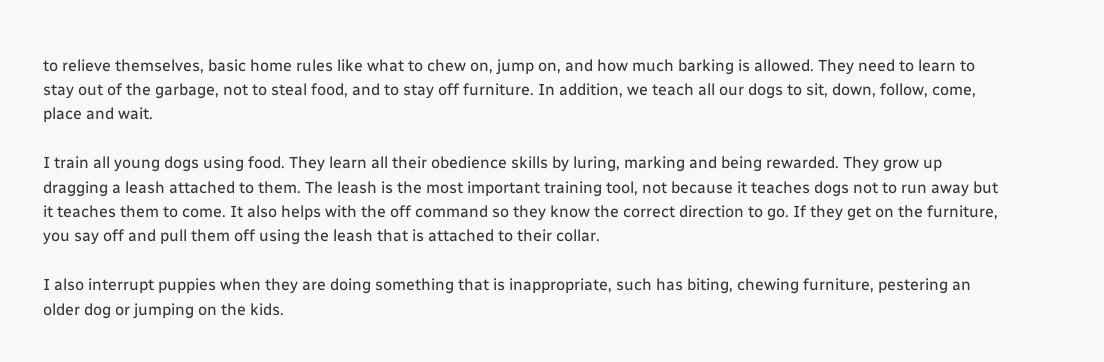to relieve themselves, basic home rules like what to chew on, jump on, and how much barking is allowed. They need to learn to stay out of the garbage, not to steal food, and to stay off furniture. In addition, we teach all our dogs to sit, down, follow, come, place and wait.

I train all young dogs using food. They learn all their obedience skills by luring, marking and being rewarded. They grow up dragging a leash attached to them. The leash is the most important training tool, not because it teaches dogs not to run away but it teaches them to come. It also helps with the off command so they know the correct direction to go. If they get on the furniture, you say off and pull them off using the leash that is attached to their collar.

I also interrupt puppies when they are doing something that is inappropriate, such has biting, chewing furniture, pestering an older dog or jumping on the kids.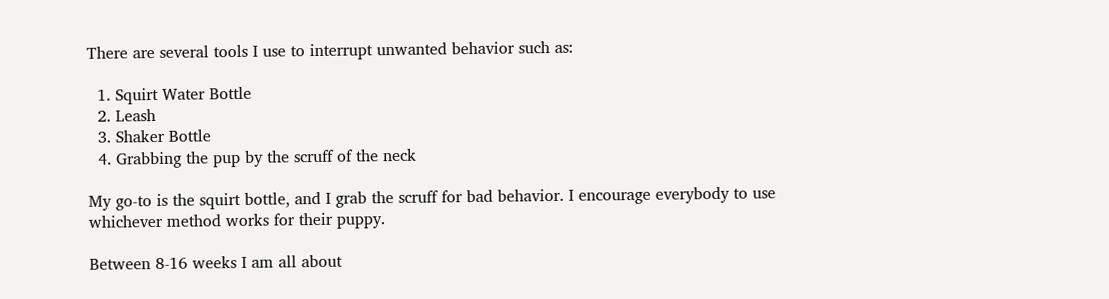There are several tools I use to interrupt unwanted behavior such as:

  1. Squirt Water Bottle
  2. Leash
  3. Shaker Bottle
  4. Grabbing the pup by the scruff of the neck

My go-to is the squirt bottle, and I grab the scruff for bad behavior. I encourage everybody to use whichever method works for their puppy.

Between 8-16 weeks I am all about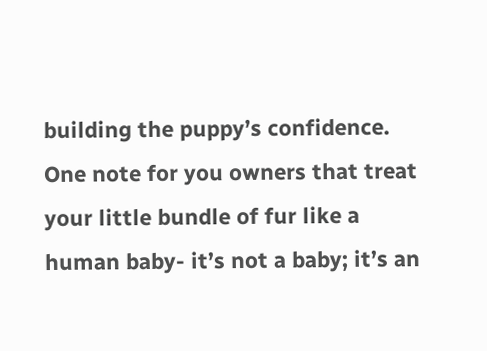building the puppy’s confidence. One note for you owners that treat your little bundle of fur like a human baby- it’s not a baby; it’s an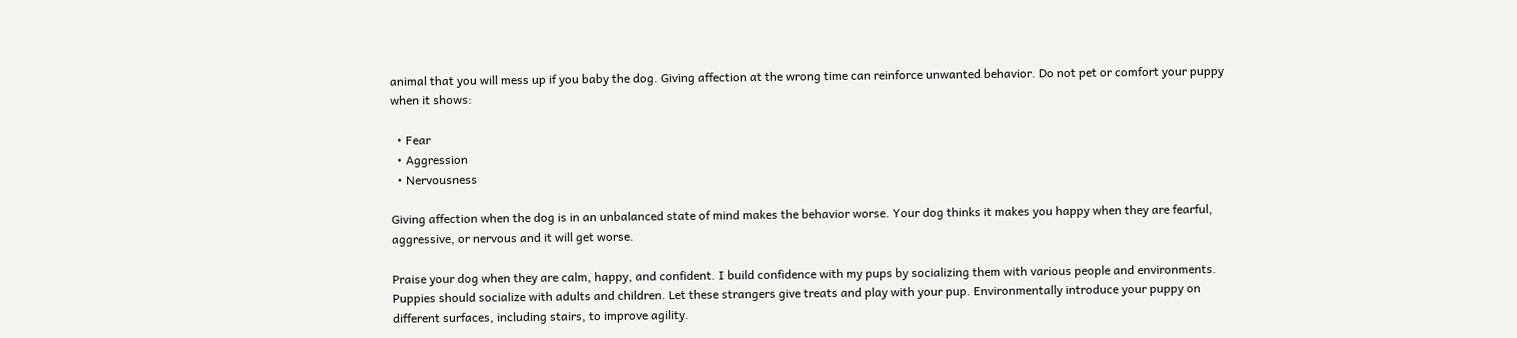animal that you will mess up if you baby the dog. Giving affection at the wrong time can reinforce unwanted behavior. Do not pet or comfort your puppy when it shows:

  • Fear
  • Aggression
  • Nervousness

Giving affection when the dog is in an unbalanced state of mind makes the behavior worse. Your dog thinks it makes you happy when they are fearful, aggressive, or nervous and it will get worse.

Praise your dog when they are calm, happy, and confident. I build confidence with my pups by socializing them with various people and environments. Puppies should socialize with adults and children. Let these strangers give treats and play with your pup. Environmentally introduce your puppy on different surfaces, including stairs, to improve agility.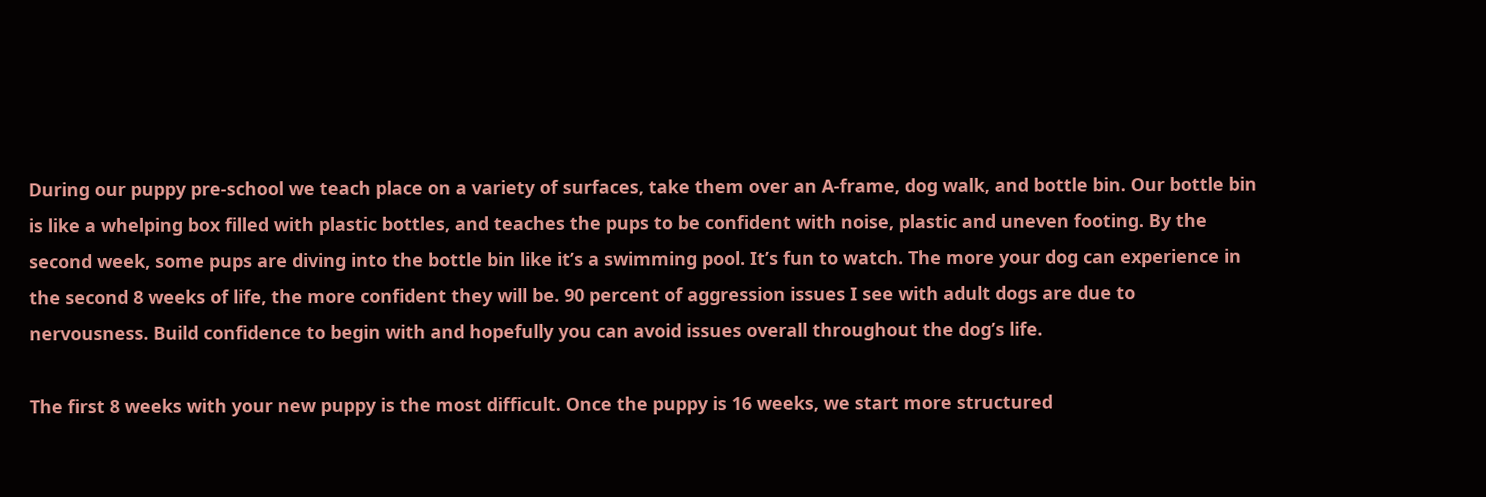During our puppy pre-school we teach place on a variety of surfaces, take them over an A-frame, dog walk, and bottle bin. Our bottle bin is like a whelping box filled with plastic bottles, and teaches the pups to be confident with noise, plastic and uneven footing. By the second week, some pups are diving into the bottle bin like it’s a swimming pool. It’s fun to watch. The more your dog can experience in the second 8 weeks of life, the more confident they will be. 90 percent of aggression issues I see with adult dogs are due to nervousness. Build confidence to begin with and hopefully you can avoid issues overall throughout the dog’s life.

The first 8 weeks with your new puppy is the most difficult. Once the puppy is 16 weeks, we start more structured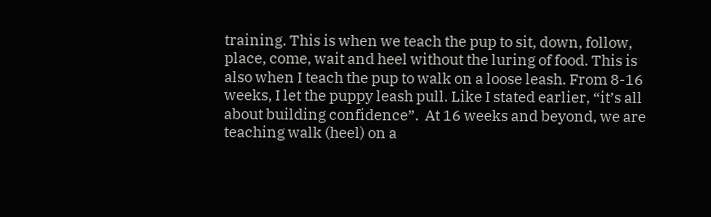training. This is when we teach the pup to sit, down, follow, place, come, wait and heel without the luring of food. This is also when I teach the pup to walk on a loose leash. From 8-16 weeks, I let the puppy leash pull. Like I stated earlier, “it’s all about building confidence”.  At 16 weeks and beyond, we are teaching walk (heel) on a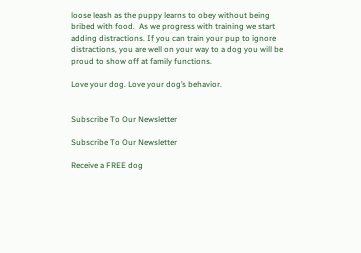loose leash as the puppy learns to obey without being bribed with food.  As we progress with training we start adding distractions. If you can train your pup to ignore distractions, you are well on your way to a dog you will be proud to show off at family functions.

Love your dog. Love your dog’s behavior.


Subscribe To Our Newsletter

Subscribe To Our Newsletter

Receive a FREE dog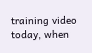training video today, when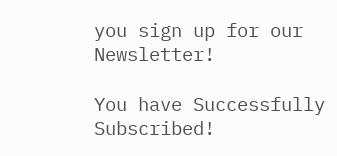you sign up for our Newsletter!

You have Successfully Subscribed!